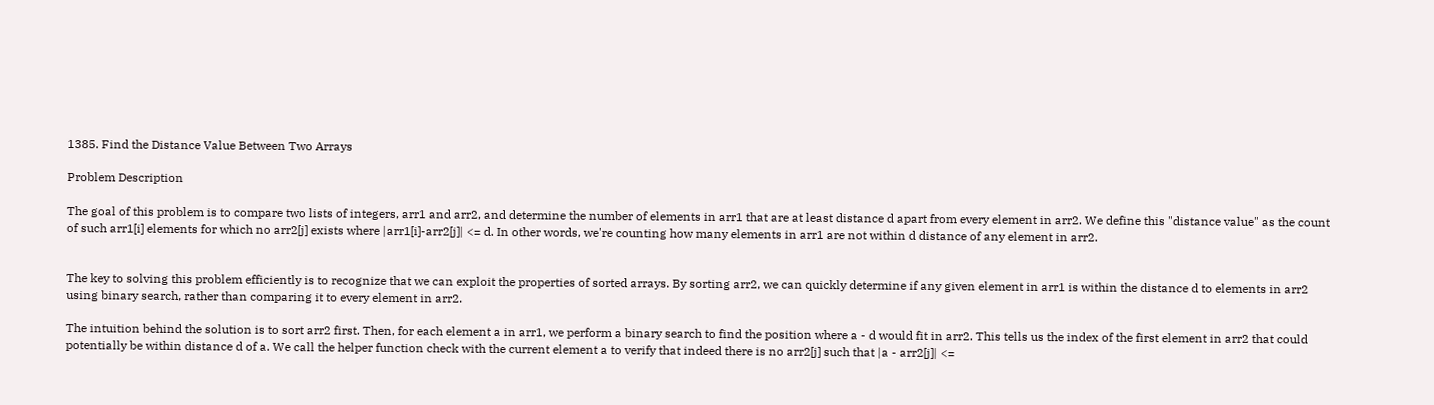1385. Find the Distance Value Between Two Arrays

Problem Description

The goal of this problem is to compare two lists of integers, arr1 and arr2, and determine the number of elements in arr1 that are at least distance d apart from every element in arr2. We define this "distance value" as the count of such arr1[i] elements for which no arr2[j] exists where |arr1[i]-arr2[j]| <= d. In other words, we're counting how many elements in arr1 are not within d distance of any element in arr2.


The key to solving this problem efficiently is to recognize that we can exploit the properties of sorted arrays. By sorting arr2, we can quickly determine if any given element in arr1 is within the distance d to elements in arr2 using binary search, rather than comparing it to every element in arr2.

The intuition behind the solution is to sort arr2 first. Then, for each element a in arr1, we perform a binary search to find the position where a - d would fit in arr2. This tells us the index of the first element in arr2 that could potentially be within distance d of a. We call the helper function check with the current element a to verify that indeed there is no arr2[j] such that |a - arr2[j]| <=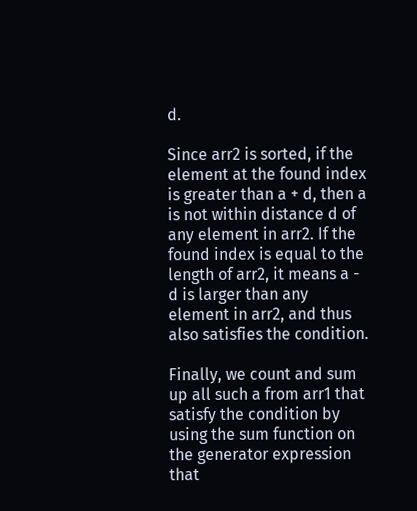d.

Since arr2 is sorted, if the element at the found index is greater than a + d, then a is not within distance d of any element in arr2. If the found index is equal to the length of arr2, it means a - d is larger than any element in arr2, and thus also satisfies the condition.

Finally, we count and sum up all such a from arr1 that satisfy the condition by using the sum function on the generator expression that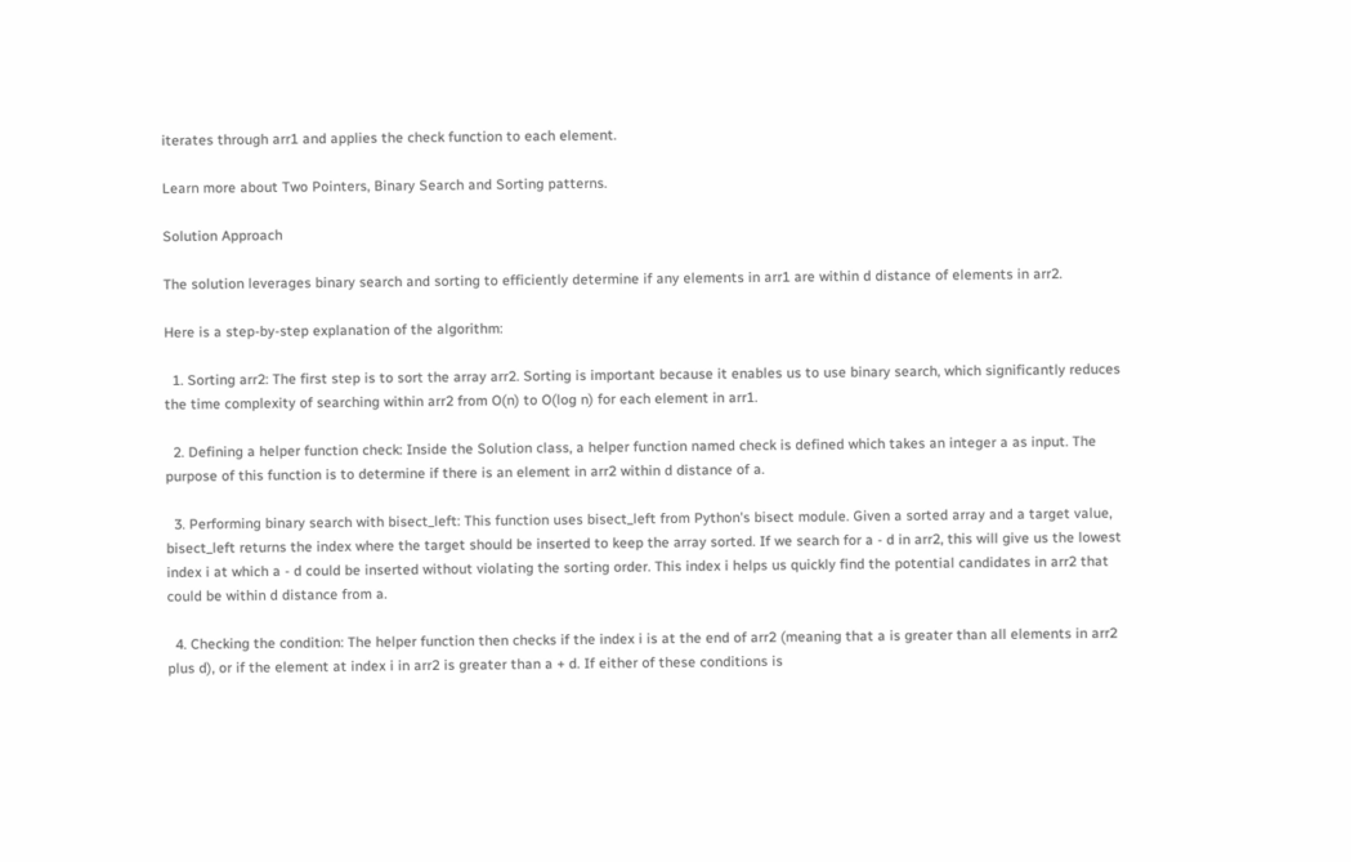iterates through arr1 and applies the check function to each element.

Learn more about Two Pointers, Binary Search and Sorting patterns.

Solution Approach

The solution leverages binary search and sorting to efficiently determine if any elements in arr1 are within d distance of elements in arr2.

Here is a step-by-step explanation of the algorithm:

  1. Sorting arr2: The first step is to sort the array arr2. Sorting is important because it enables us to use binary search, which significantly reduces the time complexity of searching within arr2 from O(n) to O(log n) for each element in arr1.

  2. Defining a helper function check: Inside the Solution class, a helper function named check is defined which takes an integer a as input. The purpose of this function is to determine if there is an element in arr2 within d distance of a.

  3. Performing binary search with bisect_left: This function uses bisect_left from Python's bisect module. Given a sorted array and a target value, bisect_left returns the index where the target should be inserted to keep the array sorted. If we search for a - d in arr2, this will give us the lowest index i at which a - d could be inserted without violating the sorting order. This index i helps us quickly find the potential candidates in arr2 that could be within d distance from a.

  4. Checking the condition: The helper function then checks if the index i is at the end of arr2 (meaning that a is greater than all elements in arr2 plus d), or if the element at index i in arr2 is greater than a + d. If either of these conditions is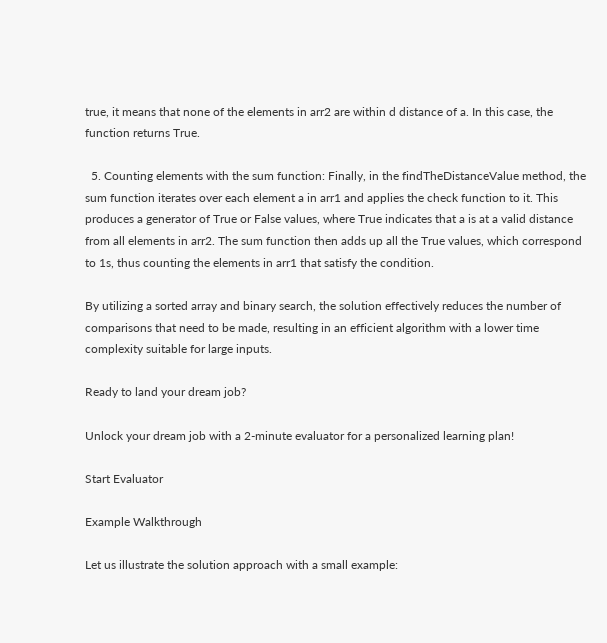true, it means that none of the elements in arr2 are within d distance of a. In this case, the function returns True.

  5. Counting elements with the sum function: Finally, in the findTheDistanceValue method, the sum function iterates over each element a in arr1 and applies the check function to it. This produces a generator of True or False values, where True indicates that a is at a valid distance from all elements in arr2. The sum function then adds up all the True values, which correspond to 1s, thus counting the elements in arr1 that satisfy the condition.

By utilizing a sorted array and binary search, the solution effectively reduces the number of comparisons that need to be made, resulting in an efficient algorithm with a lower time complexity suitable for large inputs.

Ready to land your dream job?

Unlock your dream job with a 2-minute evaluator for a personalized learning plan!

Start Evaluator

Example Walkthrough

Let us illustrate the solution approach with a small example: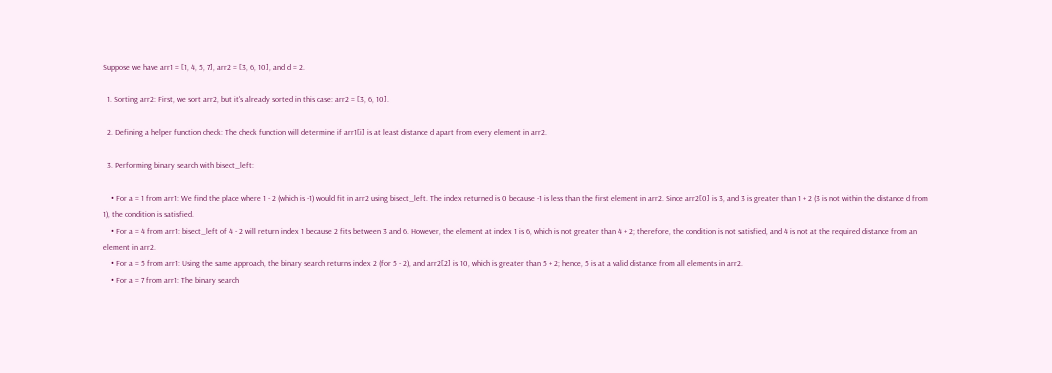Suppose we have arr1 = [1, 4, 5, 7], arr2 = [3, 6, 10], and d = 2.

  1. Sorting arr2: First, we sort arr2, but it's already sorted in this case: arr2 = [3, 6, 10].

  2. Defining a helper function check: The check function will determine if arr1[i] is at least distance d apart from every element in arr2.

  3. Performing binary search with bisect_left:

    • For a = 1 from arr1: We find the place where 1 - 2 (which is -1) would fit in arr2 using bisect_left. The index returned is 0 because -1 is less than the first element in arr2. Since arr2[0] is 3, and 3 is greater than 1 + 2 (3 is not within the distance d from 1), the condition is satisfied.
    • For a = 4 from arr1: bisect_left of 4 - 2 will return index 1 because 2 fits between 3 and 6. However, the element at index 1 is 6, which is not greater than 4 + 2; therefore, the condition is not satisfied, and 4 is not at the required distance from an element in arr2.
    • For a = 5 from arr1: Using the same approach, the binary search returns index 2 (for 5 - 2), and arr2[2] is 10, which is greater than 5 + 2; hence, 5 is at a valid distance from all elements in arr2.
    • For a = 7 from arr1: The binary search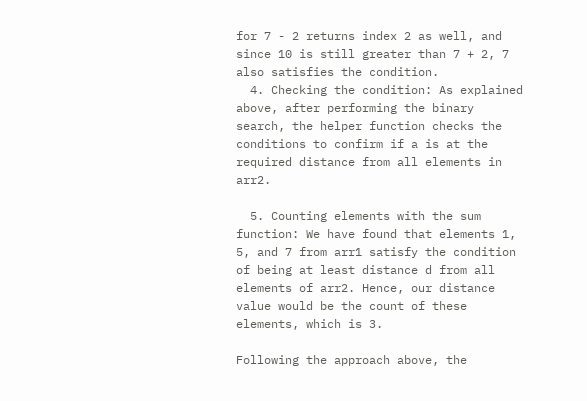for 7 - 2 returns index 2 as well, and since 10 is still greater than 7 + 2, 7 also satisfies the condition.
  4. Checking the condition: As explained above, after performing the binary search, the helper function checks the conditions to confirm if a is at the required distance from all elements in arr2.

  5. Counting elements with the sum function: We have found that elements 1, 5, and 7 from arr1 satisfy the condition of being at least distance d from all elements of arr2. Hence, our distance value would be the count of these elements, which is 3.

Following the approach above, the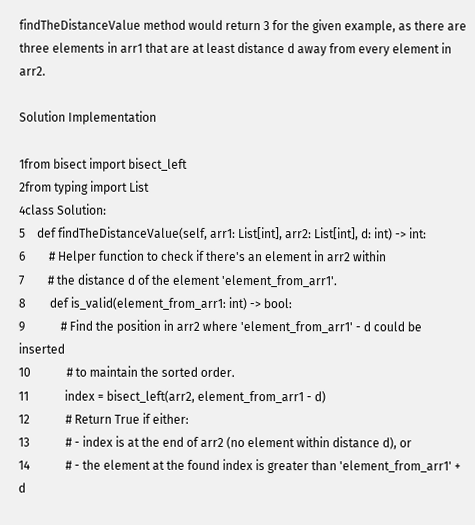findTheDistanceValue method would return 3 for the given example, as there are three elements in arr1 that are at least distance d away from every element in arr2.

Solution Implementation

1from bisect import bisect_left
2from typing import List
4class Solution:
5    def findTheDistanceValue(self, arr1: List[int], arr2: List[int], d: int) -> int:
6        # Helper function to check if there's an element in arr2 within
7        # the distance d of the element 'element_from_arr1'.
8        def is_valid(element_from_arr1: int) -> bool:
9            # Find the position in arr2 where 'element_from_arr1' - d could be inserted
10            # to maintain the sorted order.
11            index = bisect_left(arr2, element_from_arr1 - d)
12            # Return True if either:
13            # - index is at the end of arr2 (no element within distance d), or
14            # - the element at the found index is greater than 'element_from_arr1' + d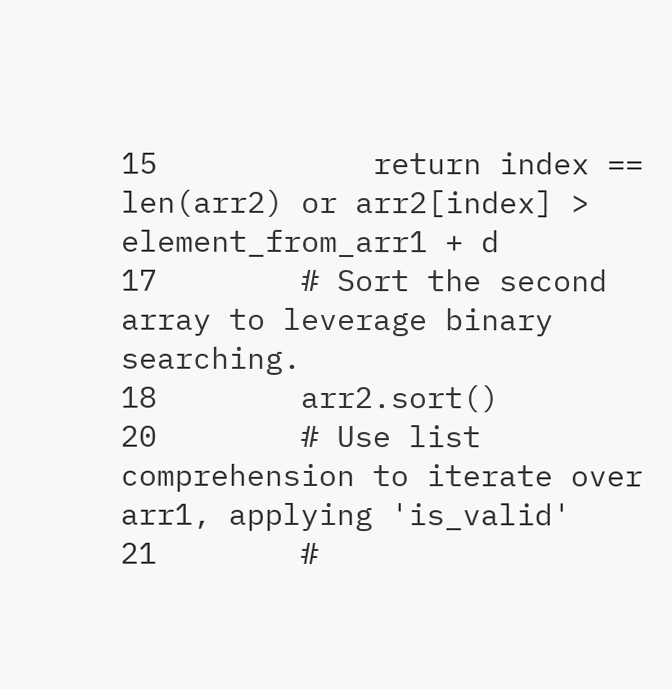15            return index == len(arr2) or arr2[index] > element_from_arr1 + d
17        # Sort the second array to leverage binary searching.
18        arr2.sort()
20        # Use list comprehension to iterate over arr1, applying 'is_valid'
21        #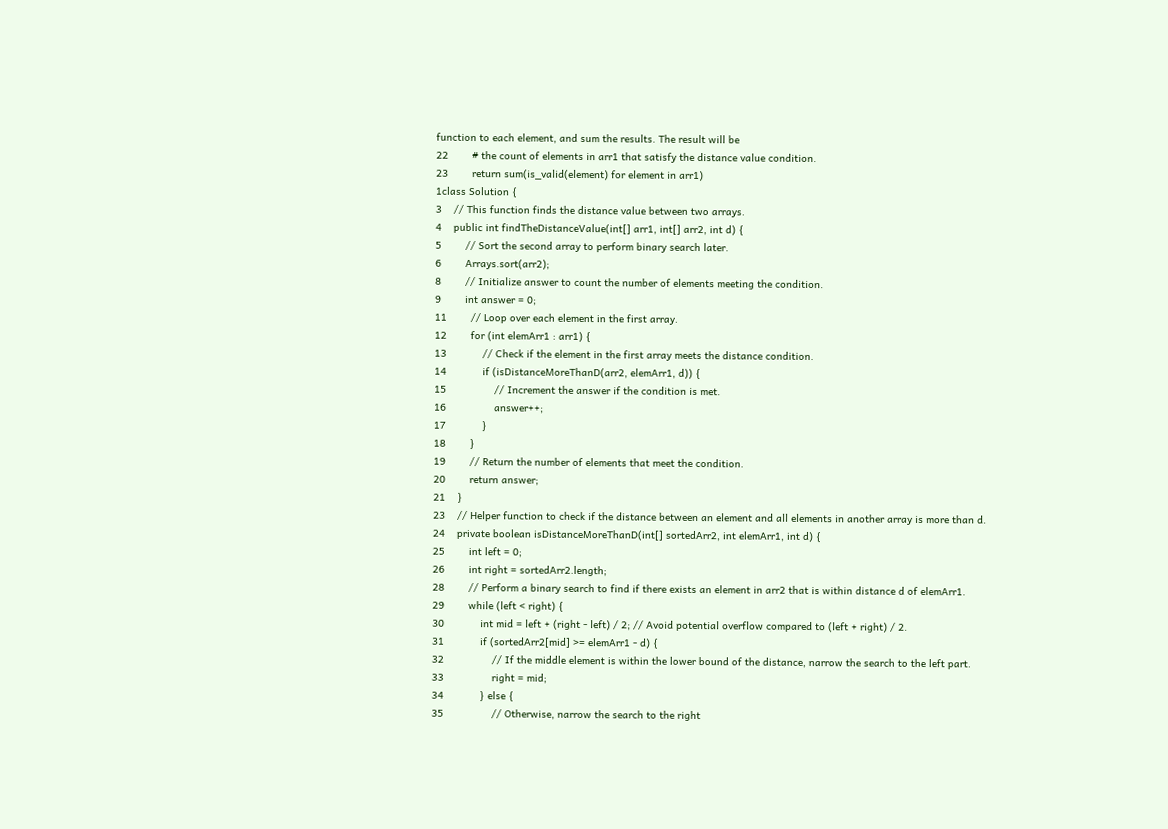function to each element, and sum the results. The result will be
22        # the count of elements in arr1 that satisfy the distance value condition.
23        return sum(is_valid(element) for element in arr1)
1class Solution {
3    // This function finds the distance value between two arrays.
4    public int findTheDistanceValue(int[] arr1, int[] arr2, int d) {
5        // Sort the second array to perform binary search later.
6        Arrays.sort(arr2);
8        // Initialize answer to count the number of elements meeting the condition.
9        int answer = 0;
11        // Loop over each element in the first array.
12        for (int elemArr1 : arr1) {
13            // Check if the element in the first array meets the distance condition.
14            if (isDistanceMoreThanD(arr2, elemArr1, d)) {
15                // Increment the answer if the condition is met.
16                answer++;
17            }
18        }
19        // Return the number of elements that meet the condition.
20        return answer;
21    }
23    // Helper function to check if the distance between an element and all elements in another array is more than d.
24    private boolean isDistanceMoreThanD(int[] sortedArr2, int elemArr1, int d) {
25        int left = 0;
26        int right = sortedArr2.length;
28        // Perform a binary search to find if there exists an element in arr2 that is within distance d of elemArr1.
29        while (left < right) {
30            int mid = left + (right - left) / 2; // Avoid potential overflow compared to (left + right) / 2.
31            if (sortedArr2[mid] >= elemArr1 - d) {
32                // If the middle element is within the lower bound of the distance, narrow the search to the left part.
33                right = mid;
34            } else {
35                // Otherwise, narrow the search to the right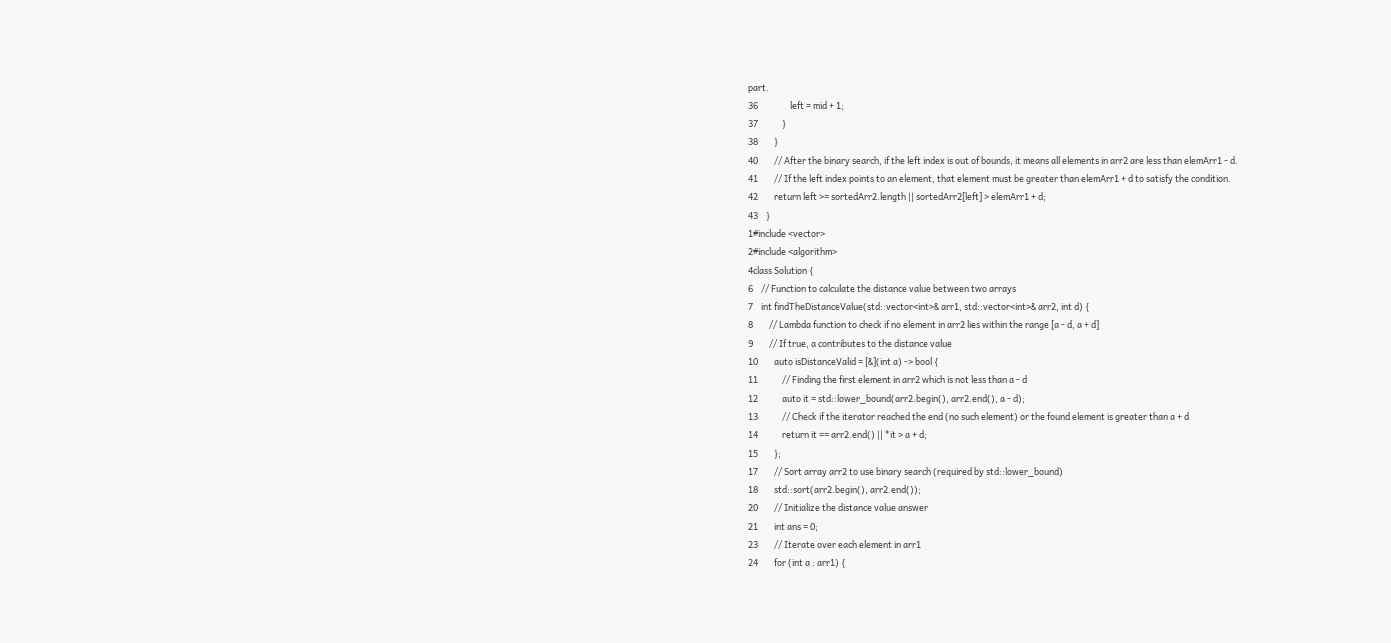part.
36                left = mid + 1;
37            }
38        }
40        // After the binary search, if the left index is out of bounds, it means all elements in arr2 are less than elemArr1 - d.
41        // If the left index points to an element, that element must be greater than elemArr1 + d to satisfy the condition.
42        return left >= sortedArr2.length || sortedArr2[left] > elemArr1 + d;
43    }
1#include <vector>
2#include <algorithm>
4class Solution {
6    // Function to calculate the distance value between two arrays
7    int findTheDistanceValue(std::vector<int>& arr1, std::vector<int>& arr2, int d) {
8        // Lambda function to check if no element in arr2 lies within the range [a - d, a + d]
9        // If true, a contributes to the distance value
10        auto isDistanceValid = [&](int a) -> bool {
11            // Finding the first element in arr2 which is not less than a - d
12            auto it = std::lower_bound(arr2.begin(), arr2.end(), a - d);
13            // Check if the iterator reached the end (no such element) or the found element is greater than a + d
14            return it == arr2.end() || *it > a + d;
15        };
17        // Sort array arr2 to use binary search (required by std::lower_bound)
18        std::sort(arr2.begin(), arr2.end());
20        // Initialize the distance value answer
21        int ans = 0;
23        // Iterate over each element in arr1
24        for (int a : arr1) {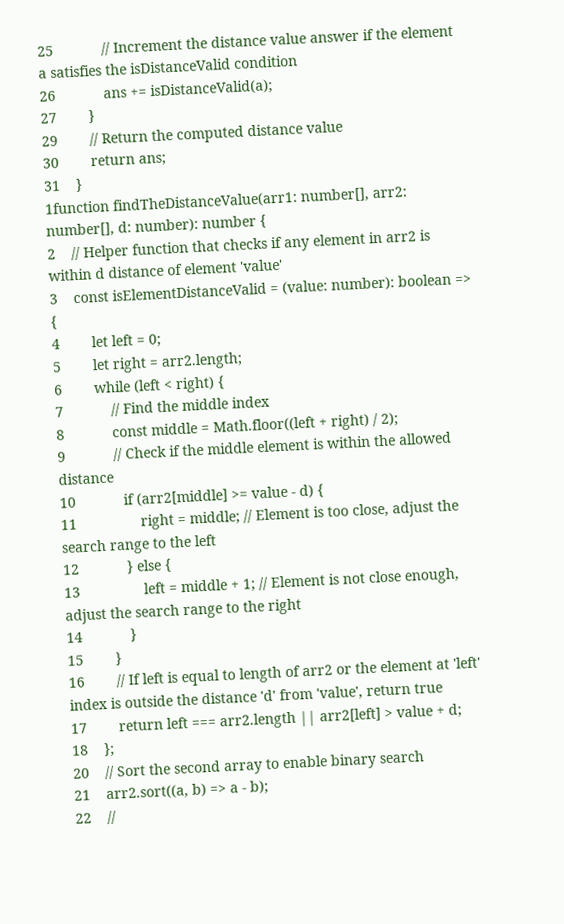25            // Increment the distance value answer if the element a satisfies the isDistanceValid condition
26            ans += isDistanceValid(a);
27        }
29        // Return the computed distance value
30        return ans;
31    }
1function findTheDistanceValue(arr1: number[], arr2: number[], d: number): number {
2    // Helper function that checks if any element in arr2 is within d distance of element 'value'
3    const isElementDistanceValid = (value: number): boolean => {
4        let left = 0;
5        let right = arr2.length;
6        while (left < right) {
7            // Find the middle index
8            const middle = Math.floor((left + right) / 2);
9            // Check if the middle element is within the allowed distance
10            if (arr2[middle] >= value - d) {
11                right = middle; // Element is too close, adjust the search range to the left
12            } else {
13                left = middle + 1; // Element is not close enough, adjust the search range to the right
14            }
15        }
16        // If left is equal to length of arr2 or the element at 'left' index is outside the distance 'd' from 'value', return true
17        return left === arr2.length || arr2[left] > value + d;
18    };
20    // Sort the second array to enable binary search
21    arr2.sort((a, b) => a - b);
22    //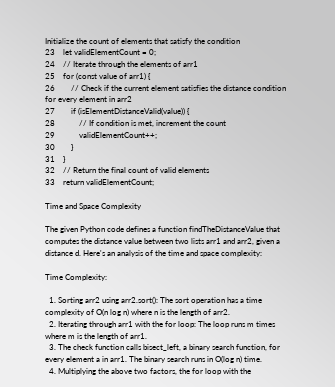Initialize the count of elements that satisfy the condition
23    let validElementCount = 0;
24    // Iterate through the elements of arr1
25    for (const value of arr1) {
26        // Check if the current element satisfies the distance condition for every element in arr2
27        if (isElementDistanceValid(value)) {
28            // If condition is met, increment the count
29            validElementCount++;
30        }
31    }
32    // Return the final count of valid elements
33    return validElementCount;

Time and Space Complexity

The given Python code defines a function findTheDistanceValue that computes the distance value between two lists arr1 and arr2, given a distance d. Here's an analysis of the time and space complexity:

Time Complexity:

  1. Sorting arr2 using arr2.sort(): The sort operation has a time complexity of O(n log n) where n is the length of arr2.
  2. Iterating through arr1 with the for loop: The loop runs m times where m is the length of arr1.
  3. The check function calls bisect_left, a binary search function, for every element a in arr1. The binary search runs in O(log n) time.
  4. Multiplying the above two factors, the for loop with the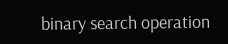binary search operation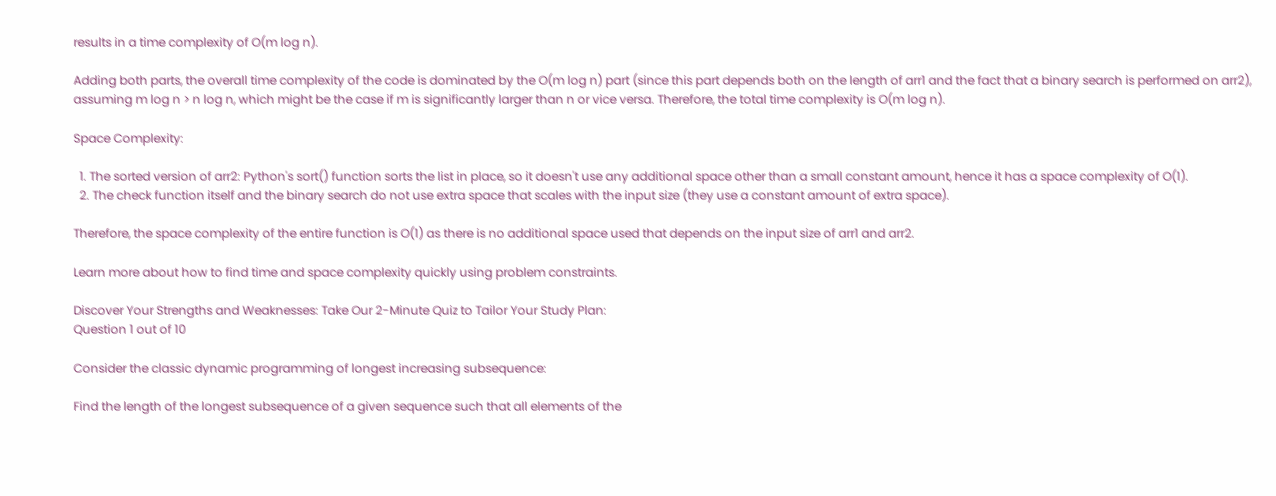results in a time complexity of O(m log n).

Adding both parts, the overall time complexity of the code is dominated by the O(m log n) part (since this part depends both on the length of arr1 and the fact that a binary search is performed on arr2), assuming m log n > n log n, which might be the case if m is significantly larger than n or vice versa. Therefore, the total time complexity is O(m log n).

Space Complexity:

  1. The sorted version of arr2: Python's sort() function sorts the list in place, so it doesn't use any additional space other than a small constant amount, hence it has a space complexity of O(1).
  2. The check function itself and the binary search do not use extra space that scales with the input size (they use a constant amount of extra space).

Therefore, the space complexity of the entire function is O(1) as there is no additional space used that depends on the input size of arr1 and arr2.

Learn more about how to find time and space complexity quickly using problem constraints.

Discover Your Strengths and Weaknesses: Take Our 2-Minute Quiz to Tailor Your Study Plan:
Question 1 out of 10

Consider the classic dynamic programming of longest increasing subsequence:

Find the length of the longest subsequence of a given sequence such that all elements of the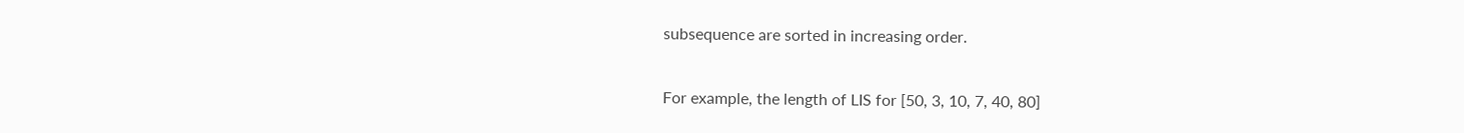subsequence are sorted in increasing order.

For example, the length of LIS for [50, 3, 10, 7, 40, 80]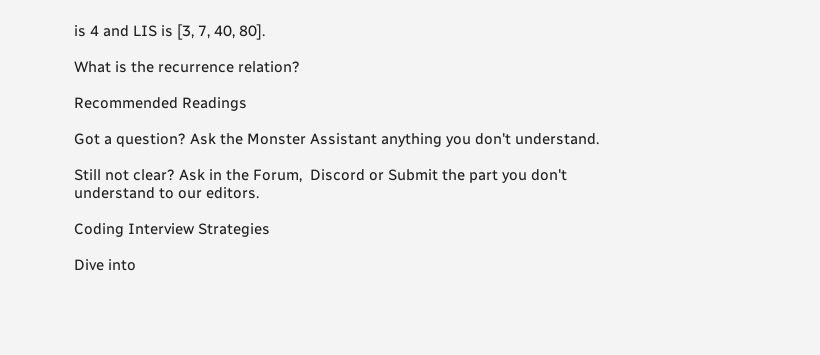is 4 and LIS is [3, 7, 40, 80].

What is the recurrence relation?

Recommended Readings

Got a question? Ask the Monster Assistant anything you don't understand.

Still not clear? Ask in the Forum,  Discord or Submit the part you don't understand to our editors.

Coding Interview Strategies

Dive into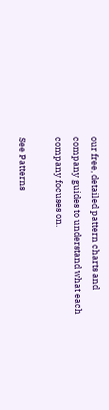our free, detailed pattern charts and company guides to understand what each company focuses on.

See Patterns